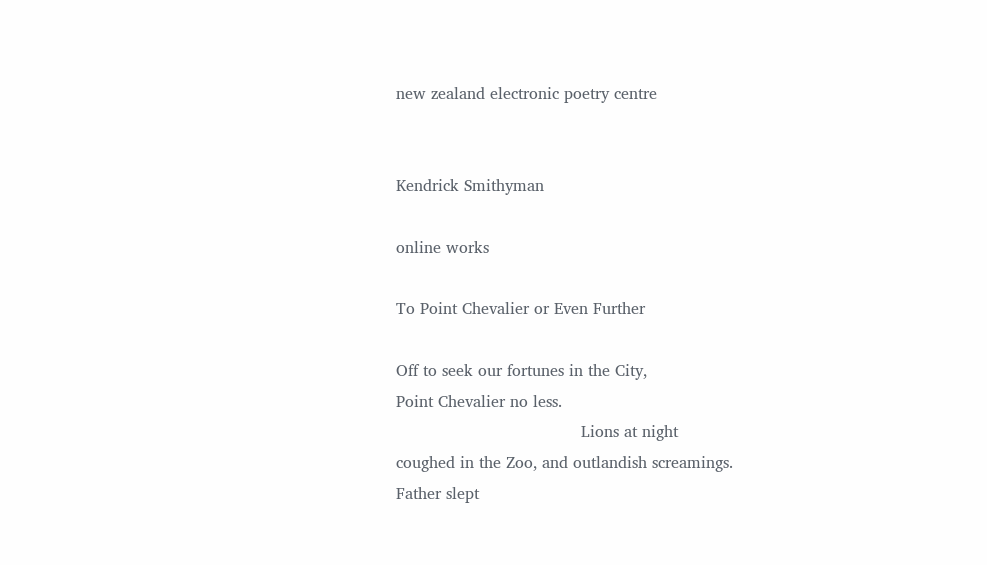new zealand electronic poetry centre


Kendrick Smithyman

online works

To Point Chevalier or Even Further

Off to seek our fortunes in the City,
Point Chevalier no less.
                                     Lions at night
coughed in the Zoo, and outlandish screamings.
Father slept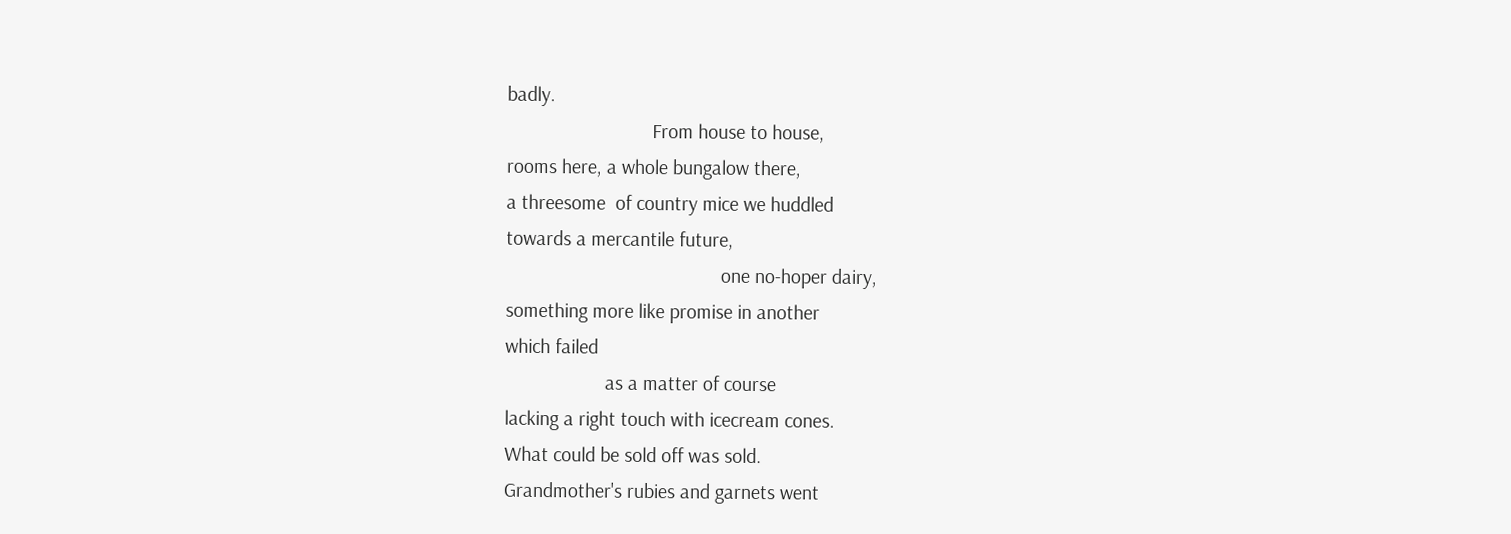badly.
                             From house to house,
rooms here, a whole bungalow there,
a threesome  of country mice we huddled
towards a mercantile future,
                                           one no-hoper dairy,
something more like promise in another
which failed
                    as a matter of course
lacking a right touch with icecream cones.
What could be sold off was sold.
Grandmother's rubies and garnets went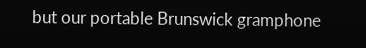but our portable Brunswick gramphone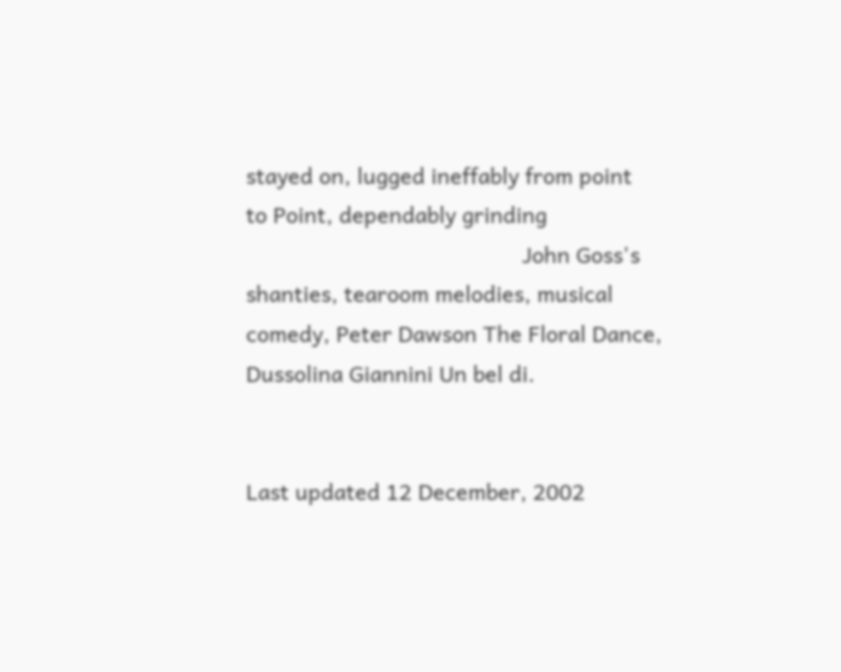stayed on, lugged ineffably from point
to Point, dependably grinding
                                              John Goss's
shanties, tearoom melodies, musical
comedy, Peter Dawson The Floral Dance,
Dussolina Giannini Un bel di.


Last updated 12 December, 2002